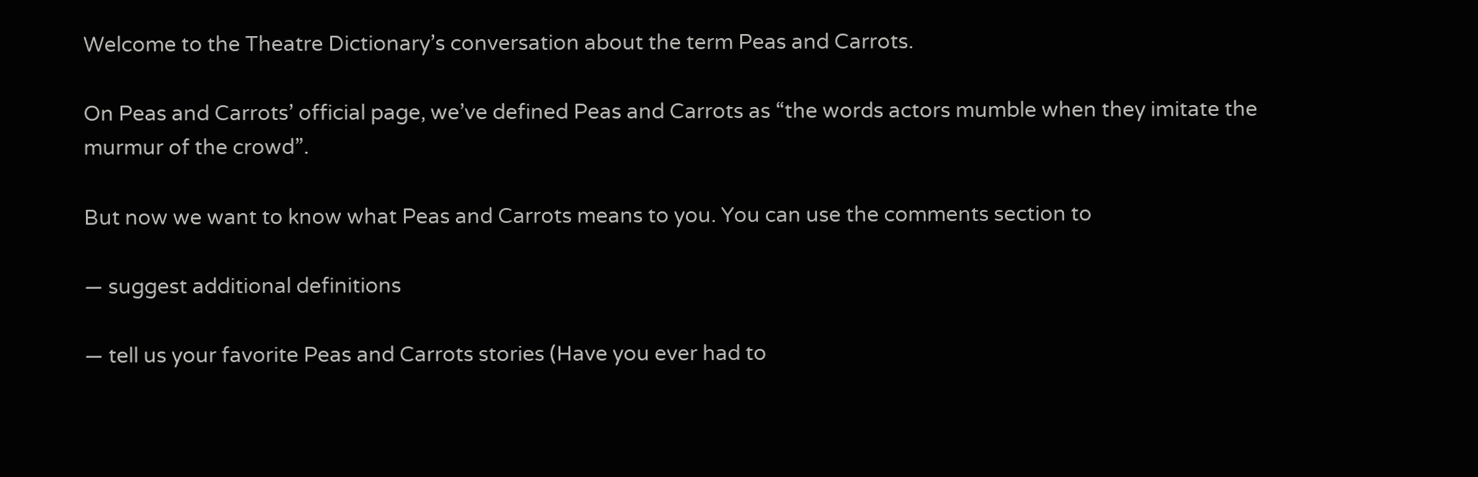Welcome to the Theatre Dictionary’s conversation about the term Peas and Carrots.

On Peas and Carrots’ official page, we’ve defined Peas and Carrots as “the words actors mumble when they imitate the murmur of the crowd”.

But now we want to know what Peas and Carrots means to you. You can use the comments section to

— suggest additional definitions

— tell us your favorite Peas and Carrots stories (Have you ever had to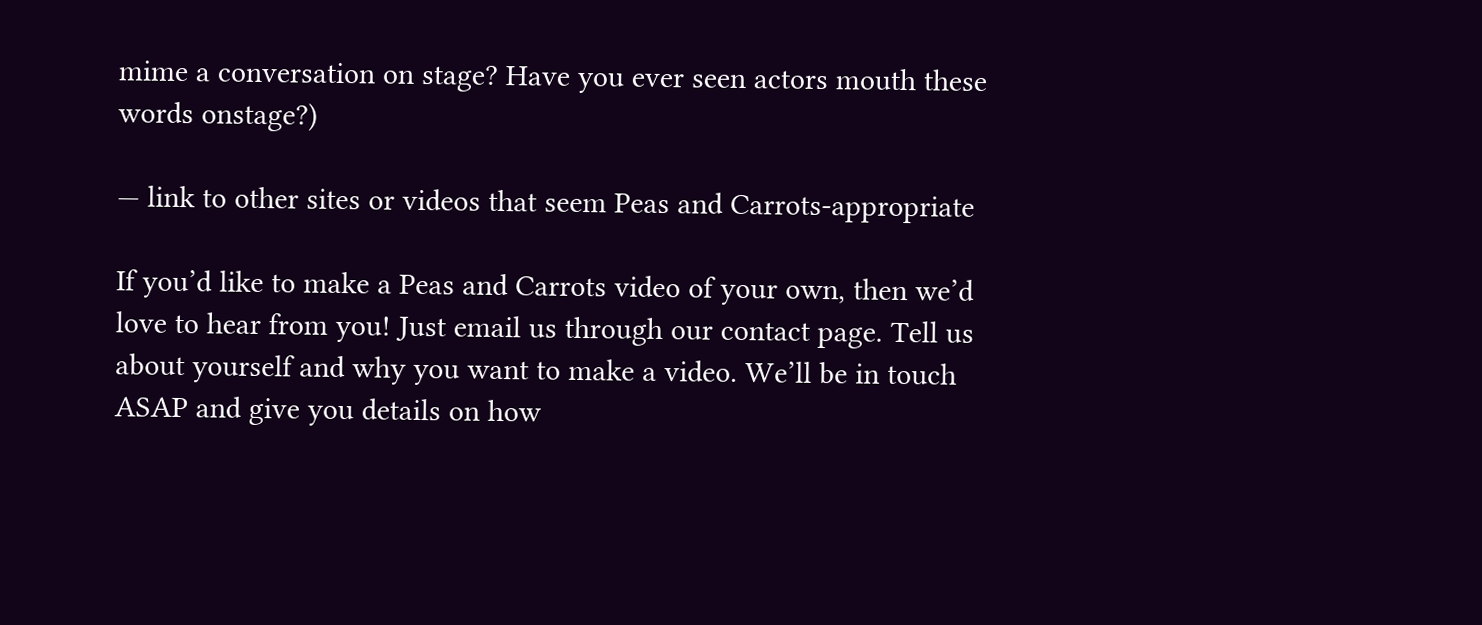mime a conversation on stage? Have you ever seen actors mouth these words onstage?)

— link to other sites or videos that seem Peas and Carrots-appropriate

If you’d like to make a Peas and Carrots video of your own, then we’d love to hear from you! Just email us through our contact page. Tell us about yourself and why you want to make a video. We’ll be in touch ASAP and give you details on how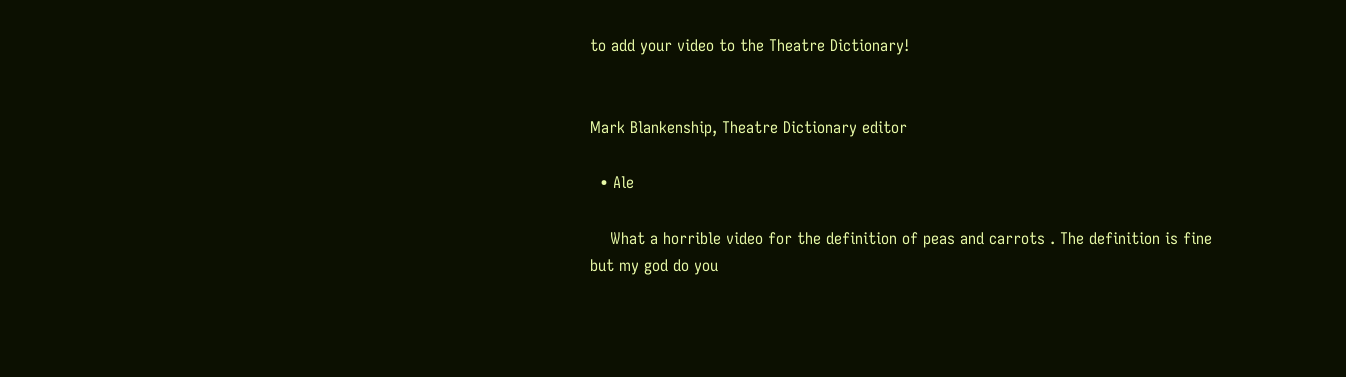to add your video to the Theatre Dictionary!


Mark Blankenship, Theatre Dictionary editor

  • Ale

    What a horrible video for the definition of peas and carrots . The definition is fine but my god do you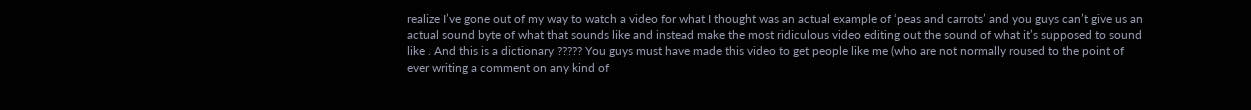realize I’ve gone out of my way to watch a video for what I thought was an actual example of ‘peas and carrots’ and you guys can’t give us an actual sound byte of what that sounds like and instead make the most ridiculous video editing out the sound of what it’s supposed to sound like . And this is a dictionary ????? You guys must have made this video to get people like me (who are not normally roused to the point of ever writing a comment on any kind of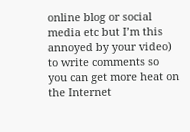online blog or social media etc but I’m this annoyed by your video) to write comments so you can get more heat on the Internet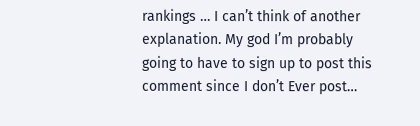rankings … I can’t think of another explanation. My god I’m probably going to have to sign up to post this comment since I don’t Ever post…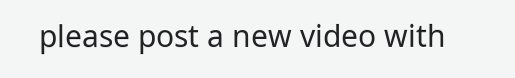please post a new video with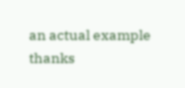an actual example thanks